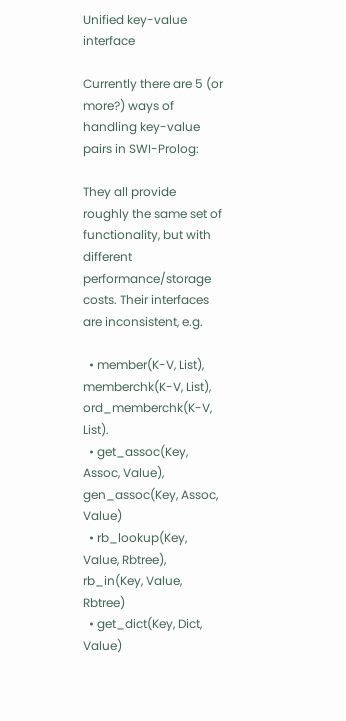Unified key-value interface

Currently there are 5 (or more?) ways of handling key-value pairs in SWI-Prolog:

They all provide roughly the same set of functionality, but with different performance/storage costs. Their interfaces are inconsistent, e.g.

  • member(K-V, List), memberchk(K-V, List), ord_memberchk(K-V, List).
  • get_assoc(Key, Assoc, Value), gen_assoc(Key, Assoc, Value)
  • rb_lookup(Key, Value, Rbtree), rb_in(Key, Value, Rbtree)
  • get_dict(Key, Dict, Value)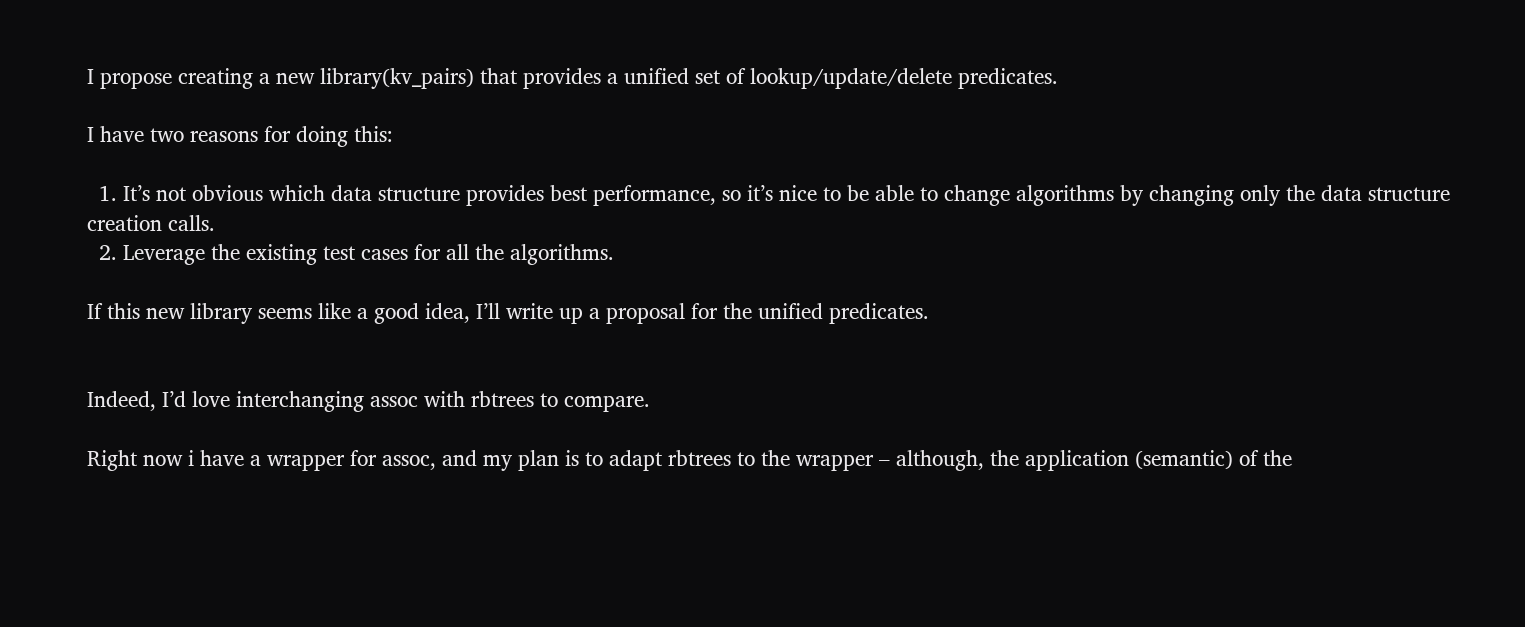I propose creating a new library(kv_pairs) that provides a unified set of lookup/update/delete predicates.

I have two reasons for doing this:

  1. It’s not obvious which data structure provides best performance, so it’s nice to be able to change algorithms by changing only the data structure creation calls.
  2. Leverage the existing test cases for all the algorithms.

If this new library seems like a good idea, I’ll write up a proposal for the unified predicates.


Indeed, I’d love interchanging assoc with rbtrees to compare.

Right now i have a wrapper for assoc, and my plan is to adapt rbtrees to the wrapper – although, the application (semantic) of the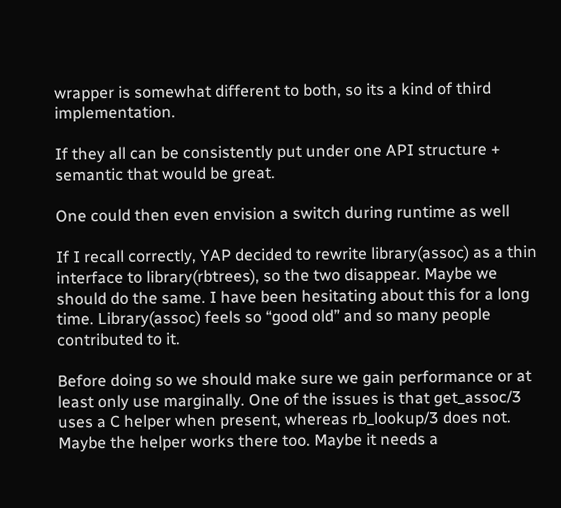wrapper is somewhat different to both, so its a kind of third implementation.

If they all can be consistently put under one API structure + semantic that would be great.

One could then even envision a switch during runtime as well

If I recall correctly, YAP decided to rewrite library(assoc) as a thin interface to library(rbtrees), so the two disappear. Maybe we should do the same. I have been hesitating about this for a long time. Library(assoc) feels so “good old” and so many people contributed to it.

Before doing so we should make sure we gain performance or at least only use marginally. One of the issues is that get_assoc/3 uses a C helper when present, whereas rb_lookup/3 does not. Maybe the helper works there too. Maybe it needs a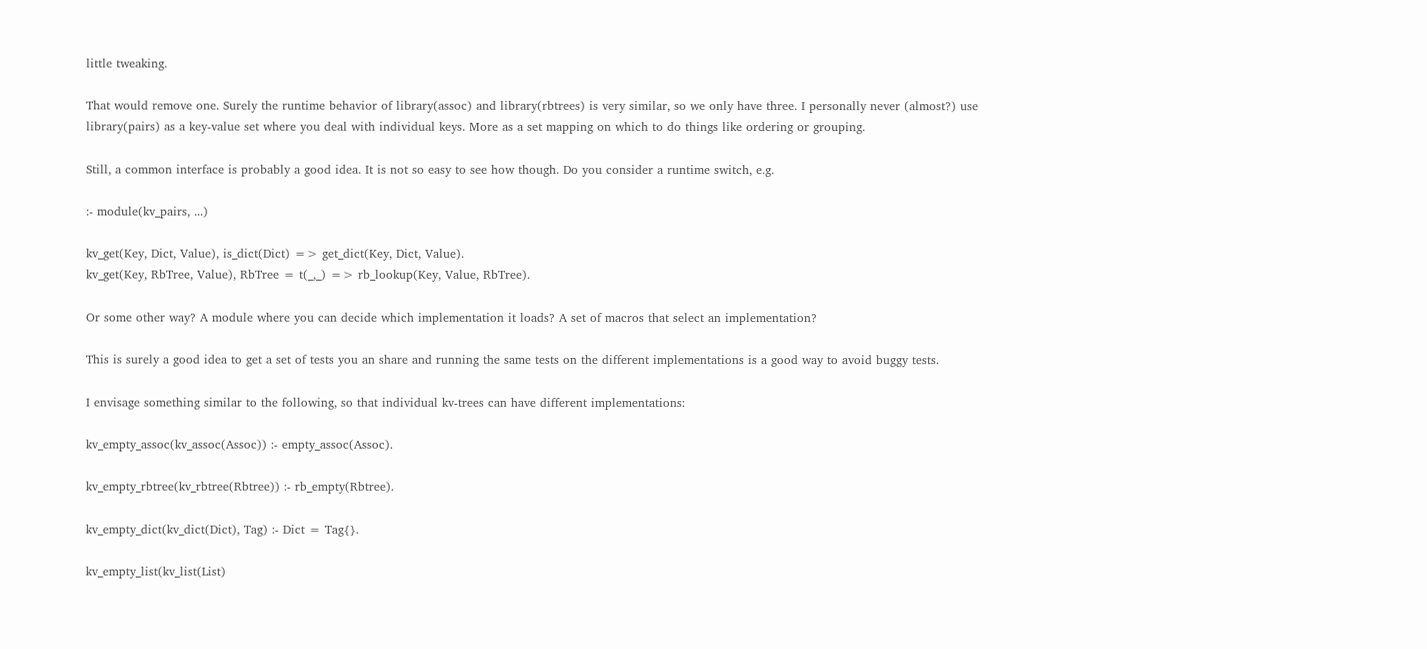little tweaking.

That would remove one. Surely the runtime behavior of library(assoc) and library(rbtrees) is very similar, so we only have three. I personally never (almost?) use library(pairs) as a key-value set where you deal with individual keys. More as a set mapping on which to do things like ordering or grouping.

Still, a common interface is probably a good idea. It is not so easy to see how though. Do you consider a runtime switch, e.g.

:- module(kv_pairs, ...)

kv_get(Key, Dict, Value), is_dict(Dict) => get_dict(Key, Dict, Value).
kv_get(Key, RbTree, Value), RbTree = t(_,_) => rb_lookup(Key, Value, RbTree).

Or some other way? A module where you can decide which implementation it loads? A set of macros that select an implementation?

This is surely a good idea to get a set of tests you an share and running the same tests on the different implementations is a good way to avoid buggy tests.

I envisage something similar to the following, so that individual kv-trees can have different implementations:

kv_empty_assoc(kv_assoc(Assoc)) :- empty_assoc(Assoc).

kv_empty_rbtree(kv_rbtree(Rbtree)) :- rb_empty(Rbtree).

kv_empty_dict(kv_dict(Dict), Tag) :- Dict = Tag{}.

kv_empty_list(kv_list(List)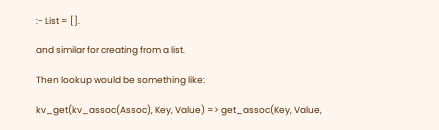:- List = [].

and similar for creating from a list.

Then lookup would be something like:

kv_get(kv_assoc(Assoc), Key, Value) => get_assoc(Key, Value,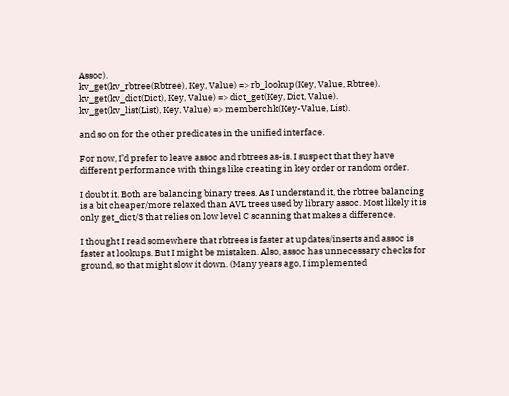Assoc).
kv_get(kv_rbtree(Rbtree), Key, Value) => rb_lookup(Key, Value, Rbtree).
kv_get(kv_dict(Dict), Key, Value) => dict_get(Key, Dict, Value).
kv_get(kv_list(List), Key, Value) => memberchk(Key-Value, List).

and so on for the other predicates in the unified interface.

For now, I’d prefer to leave assoc and rbtrees as-is. I suspect that they have different performance with things like creating in key order or random order.

I doubt it. Both are balancing binary trees. As I understand it, the rbtree balancing is a bit cheaper/more relaxed than AVL trees used by library assoc. Most likely it is only get_dict/3 that relies on low level C scanning that makes a difference.

I thought I read somewhere that rbtrees is faster at updates/inserts and assoc is faster at lookups. But I might be mistaken. Also, assoc has unnecessary checks for ground, so that might slow it down. (Many years ago, I implemented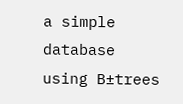a simple database using B±trees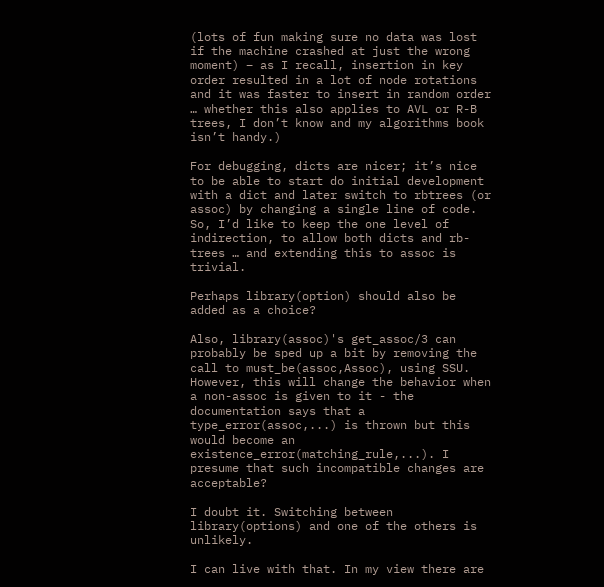(lots of fun making sure no data was lost if the machine crashed at just the wrong moment) – as I recall, insertion in key order resulted in a lot of node rotations and it was faster to insert in random order … whether this also applies to AVL or R-B trees, I don’t know and my algorithms book isn’t handy.)

For debugging, dicts are nicer; it’s nice to be able to start do initial development with a dict and later switch to rbtrees (or assoc) by changing a single line of code. So, I’d like to keep the one level of indirection, to allow both dicts and rb-trees … and extending this to assoc is trivial.

Perhaps library(option) should also be added as a choice?

Also, library(assoc)'s get_assoc/3 can probably be sped up a bit by removing the call to must_be(assoc,Assoc), using SSU. However, this will change the behavior when a non-assoc is given to it - the documentation says that a type_error(assoc,...) is thrown but this would become an existence_error(matching_rule,...). I presume that such incompatible changes are acceptable?

I doubt it. Switching between library(options) and one of the others is unlikely.

I can live with that. In my view there are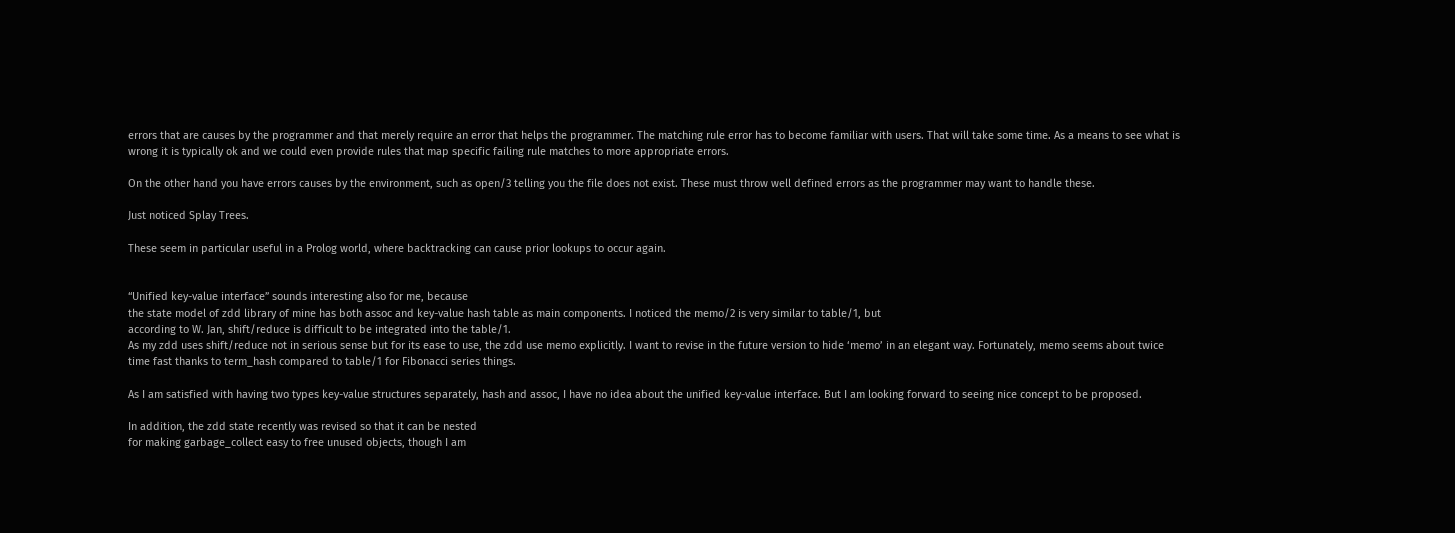errors that are causes by the programmer and that merely require an error that helps the programmer. The matching rule error has to become familiar with users. That will take some time. As a means to see what is wrong it is typically ok and we could even provide rules that map specific failing rule matches to more appropriate errors.

On the other hand you have errors causes by the environment, such as open/3 telling you the file does not exist. These must throw well defined errors as the programmer may want to handle these.

Just noticed Splay Trees.

These seem in particular useful in a Prolog world, where backtracking can cause prior lookups to occur again.


“Unified key-value interface” sounds interesting also for me, because
the state model of zdd library of mine has both assoc and key-value hash table as main components. I noticed the memo/2 is very similar to table/1, but
according to W. Jan, shift/reduce is difficult to be integrated into the table/1.
As my zdd uses shift/reduce not in serious sense but for its ease to use, the zdd use memo explicitly. I want to revise in the future version to hide ‘memo’ in an elegant way. Fortunately, memo seems about twice time fast thanks to term_hash compared to table/1 for Fibonacci series things.

As I am satisfied with having two types key-value structures separately, hash and assoc, I have no idea about the unified key-value interface. But I am looking forward to seeing nice concept to be proposed.

In addition, the zdd state recently was revised so that it can be nested
for making garbage_collect easy to free unused objects, though I am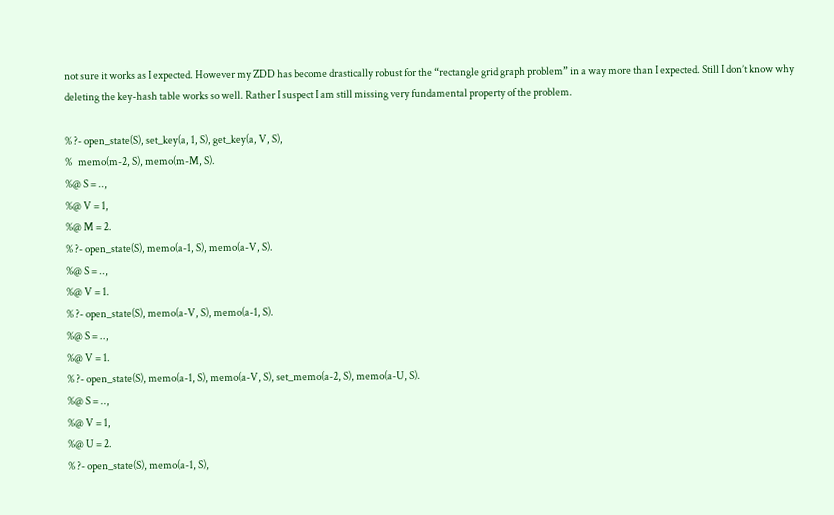not sure it works as I expected. However my ZDD has become drastically robust for the “rectangle grid graph problem” in a way more than I expected. Still I don’t know why deleting the key-hash table works so well. Rather I suspect I am still missing very fundamental property of the problem.

% ?- open_state(S), set_key(a, 1, S), get_key(a, V, S),
%   memo(m-2, S), memo(m-M, S).
%@ S = ..,
%@ V = 1,
%@ M = 2.
% ?- open_state(S), memo(a-1, S), memo(a-V, S).
%@ S = ..,
%@ V = 1.
% ?- open_state(S), memo(a-V, S), memo(a-1, S).
%@ S = ..,
%@ V = 1.
% ?- open_state(S), memo(a-1, S), memo(a-V, S), set_memo(a-2, S), memo(a-U, S).
%@ S = ..,
%@ V = 1,
%@ U = 2.
% ?- open_state(S), memo(a-1, S),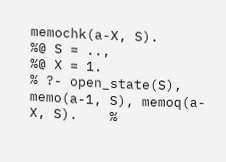memochk(a-X, S).
%@ S = ..,
%@ X = 1.
% ?- open_state(S), memo(a-1, S), memoq(a-X, S).    %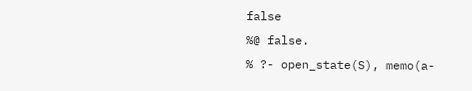false
%@ false.
% ?- open_state(S), memo(a-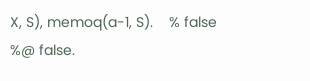X, S), memoq(a-1, S).    % false
%@ false.